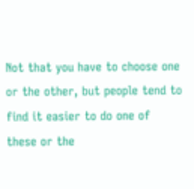Not that you have to choose one or the other, but people tend to find it easier to do one of these or the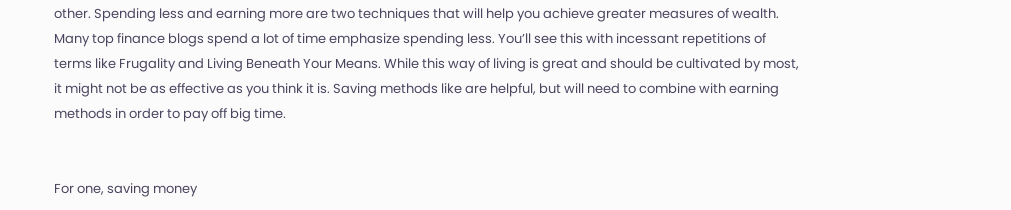other. Spending less and earning more are two techniques that will help you achieve greater measures of wealth. Many top finance blogs spend a lot of time emphasize spending less. You’ll see this with incessant repetitions of terms like Frugality and Living Beneath Your Means. While this way of living is great and should be cultivated by most, it might not be as effective as you think it is. Saving methods like are helpful, but will need to combine with earning methods in order to pay off big time.


For one, saving money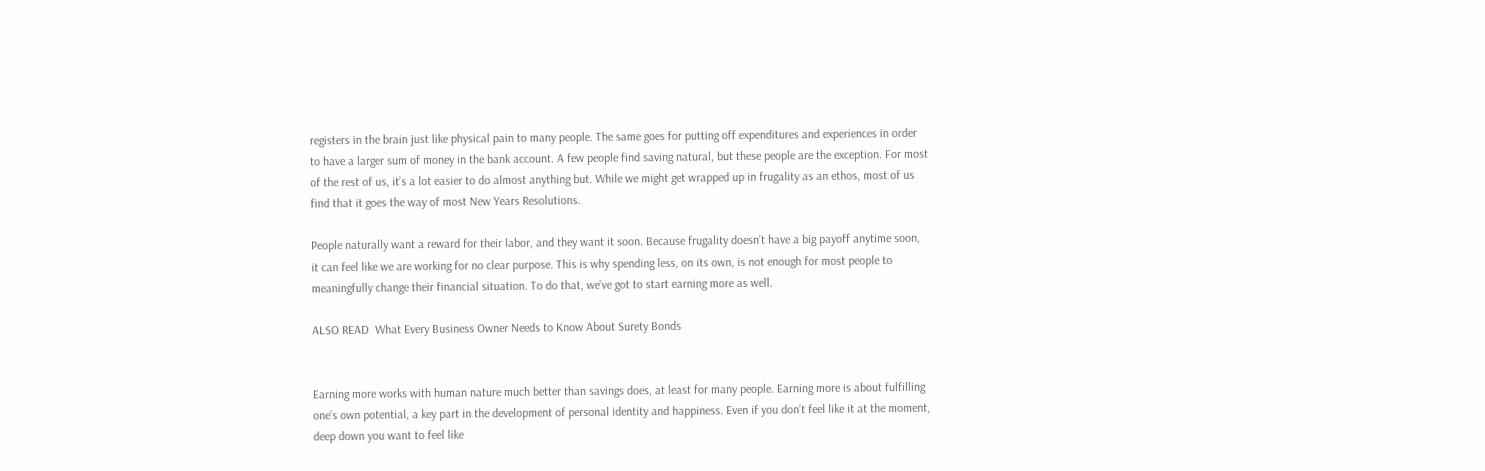registers in the brain just like physical pain to many people. The same goes for putting off expenditures and experiences in order to have a larger sum of money in the bank account. A few people find saving natural, but these people are the exception. For most of the rest of us, it’s a lot easier to do almost anything but. While we might get wrapped up in frugality as an ethos, most of us find that it goes the way of most New Years Resolutions.

People naturally want a reward for their labor, and they want it soon. Because frugality doesn’t have a big payoff anytime soon, it can feel like we are working for no clear purpose. This is why spending less, on its own, is not enough for most people to meaningfully change their financial situation. To do that, we’ve got to start earning more as well.

ALSO READ  What Every Business Owner Needs to Know About Surety Bonds


Earning more works with human nature much better than savings does, at least for many people. Earning more is about fulfilling one’s own potential, a key part in the development of personal identity and happiness. Even if you don’t feel like it at the moment, deep down you want to feel like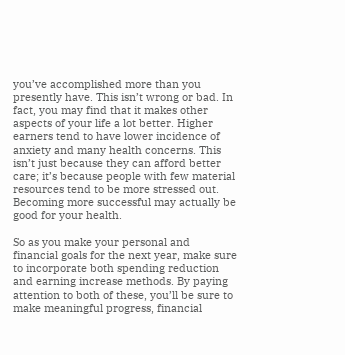you’ve accomplished more than you presently have. This isn’t wrong or bad. In fact, you may find that it makes other aspects of your life a lot better. Higher earners tend to have lower incidence of anxiety and many health concerns. This isn’t just because they can afford better care; it’s because people with few material resources tend to be more stressed out. Becoming more successful may actually be good for your health.

So as you make your personal and financial goals for the next year, make sure to incorporate both spending reduction and earning increase methods. By paying attention to both of these, you’ll be sure to make meaningful progress, financial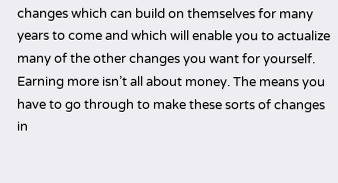changes which can build on themselves for many years to come and which will enable you to actualize many of the other changes you want for yourself. Earning more isn’t all about money. The means you have to go through to make these sorts of changes in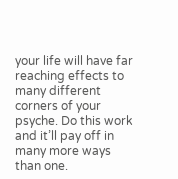your life will have far reaching effects to many different corners of your psyche. Do this work and it’ll pay off in many more ways than one.